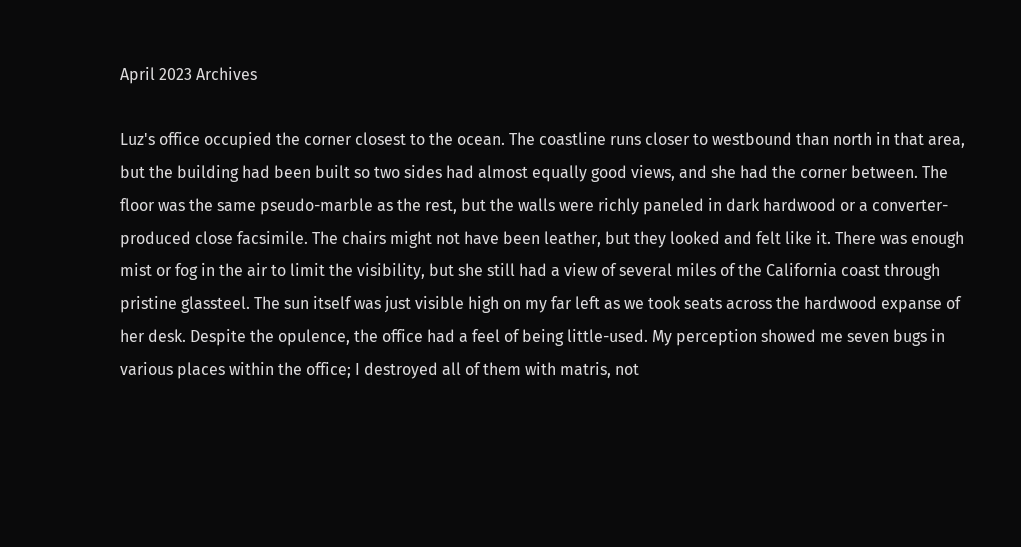April 2023 Archives

Luz's office occupied the corner closest to the ocean. The coastline runs closer to westbound than north in that area, but the building had been built so two sides had almost equally good views, and she had the corner between. The floor was the same pseudo-marble as the rest, but the walls were richly paneled in dark hardwood or a converter-produced close facsimile. The chairs might not have been leather, but they looked and felt like it. There was enough mist or fog in the air to limit the visibility, but she still had a view of several miles of the California coast through pristine glassteel. The sun itself was just visible high on my far left as we took seats across the hardwood expanse of her desk. Despite the opulence, the office had a feel of being little-used. My perception showed me seven bugs in various places within the office; I destroyed all of them with matris, not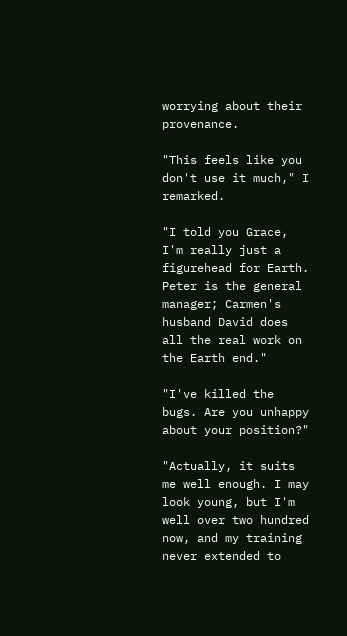worrying about their provenance.

"This feels like you don't use it much," I remarked.

"I told you Grace, I'm really just a figurehead for Earth. Peter is the general manager; Carmen's husband David does all the real work on the Earth end."

"I've killed the bugs. Are you unhappy about your position?"

"Actually, it suits me well enough. I may look young, but I'm well over two hundred now, and my training never extended to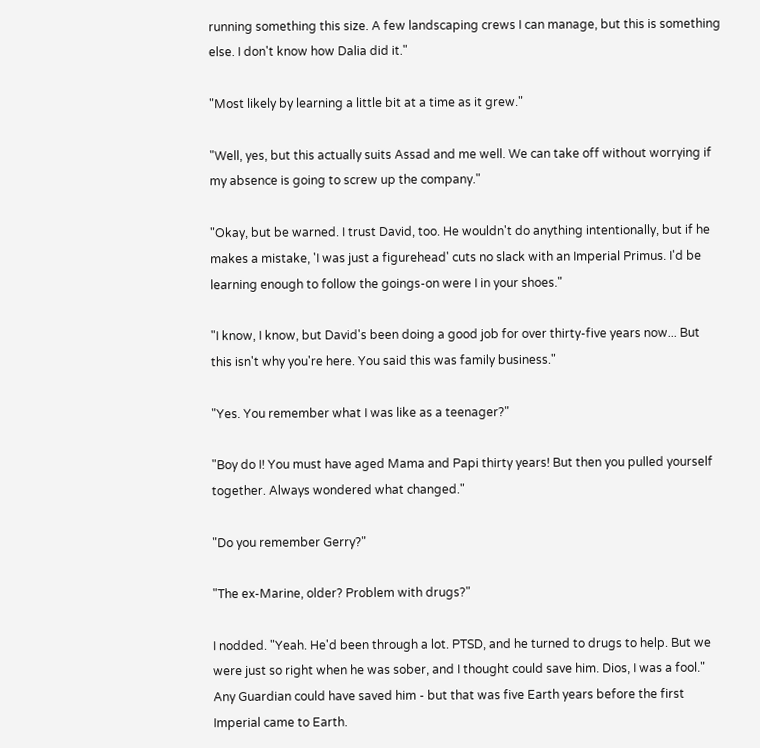running something this size. A few landscaping crews I can manage, but this is something else. I don't know how Dalia did it."

"Most likely by learning a little bit at a time as it grew."

"Well, yes, but this actually suits Assad and me well. We can take off without worrying if my absence is going to screw up the company."

"Okay, but be warned. I trust David, too. He wouldn't do anything intentionally, but if he makes a mistake, 'I was just a figurehead' cuts no slack with an Imperial Primus. I'd be learning enough to follow the goings-on were I in your shoes."

"I know, I know, but David's been doing a good job for over thirty-five years now... But this isn't why you're here. You said this was family business."

"Yes. You remember what I was like as a teenager?"

"Boy do I! You must have aged Mama and Papi thirty years! But then you pulled yourself together. Always wondered what changed."

"Do you remember Gerry?"

"The ex-Marine, older? Problem with drugs?"

I nodded. "Yeah. He'd been through a lot. PTSD, and he turned to drugs to help. But we were just so right when he was sober, and I thought could save him. Dios, I was a fool." Any Guardian could have saved him - but that was five Earth years before the first Imperial came to Earth.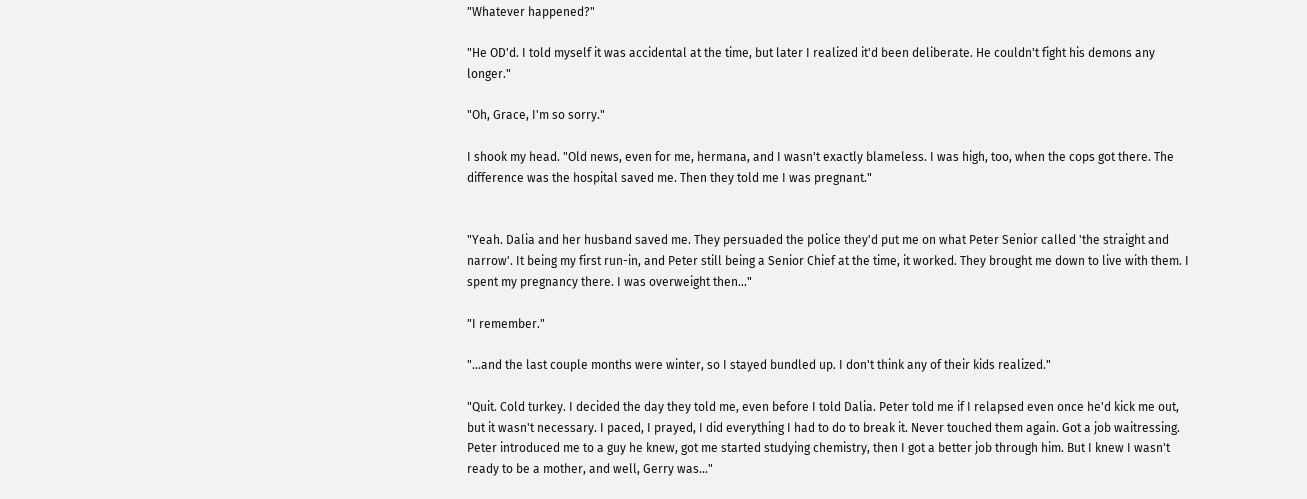"Whatever happened?"

"He OD'd. I told myself it was accidental at the time, but later I realized it'd been deliberate. He couldn't fight his demons any longer."

"Oh, Grace, I'm so sorry."

I shook my head. "Old news, even for me, hermana, and I wasn't exactly blameless. I was high, too, when the cops got there. The difference was the hospital saved me. Then they told me I was pregnant."


"Yeah. Dalia and her husband saved me. They persuaded the police they'd put me on what Peter Senior called 'the straight and narrow'. It being my first run-in, and Peter still being a Senior Chief at the time, it worked. They brought me down to live with them. I spent my pregnancy there. I was overweight then..."

"I remember."

"...and the last couple months were winter, so I stayed bundled up. I don't think any of their kids realized."

"Quit. Cold turkey. I decided the day they told me, even before I told Dalia. Peter told me if I relapsed even once he'd kick me out, but it wasn't necessary. I paced, I prayed, I did everything I had to do to break it. Never touched them again. Got a job waitressing. Peter introduced me to a guy he knew, got me started studying chemistry, then I got a better job through him. But I knew I wasn't ready to be a mother, and well, Gerry was..."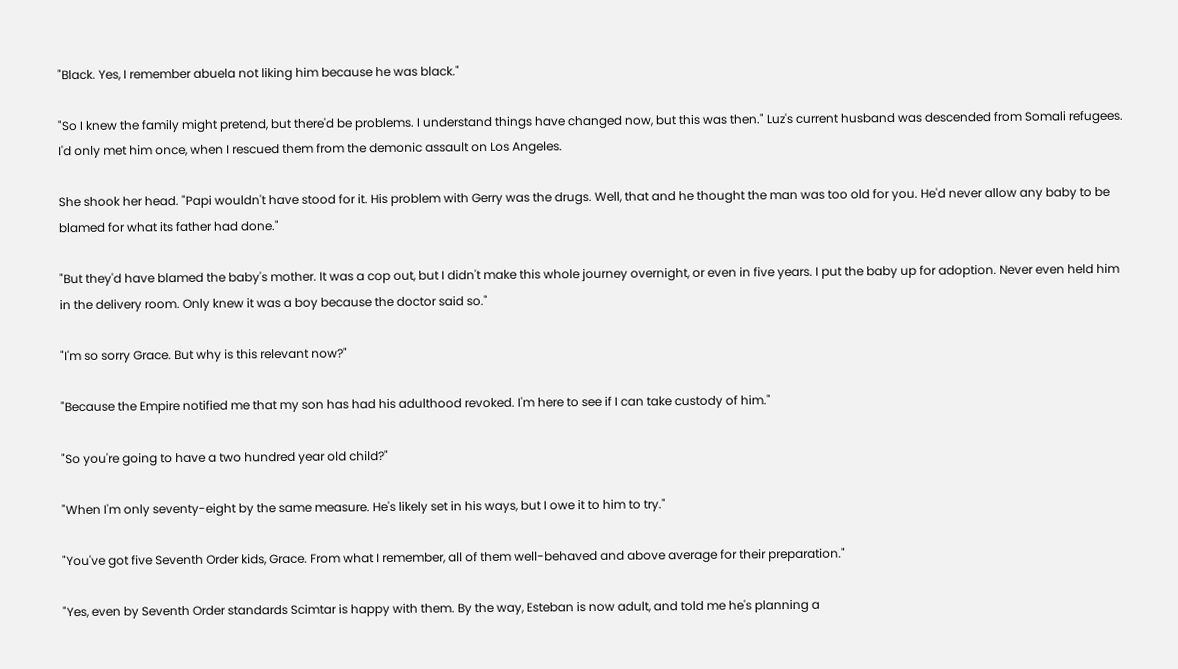"Black. Yes, I remember abuela not liking him because he was black."

"So I knew the family might pretend, but there'd be problems. I understand things have changed now, but this was then." Luz's current husband was descended from Somali refugees. I'd only met him once, when I rescued them from the demonic assault on Los Angeles.

She shook her head. "Papi wouldn't have stood for it. His problem with Gerry was the drugs. Well, that and he thought the man was too old for you. He'd never allow any baby to be blamed for what its father had done."

"But they'd have blamed the baby's mother. It was a cop out, but I didn't make this whole journey overnight, or even in five years. I put the baby up for adoption. Never even held him in the delivery room. Only knew it was a boy because the doctor said so."

"I'm so sorry Grace. But why is this relevant now?"

"Because the Empire notified me that my son has had his adulthood revoked. I'm here to see if I can take custody of him."

"So you're going to have a two hundred year old child?"

"When I'm only seventy-eight by the same measure. He's likely set in his ways, but I owe it to him to try."

"You've got five Seventh Order kids, Grace. From what I remember, all of them well-behaved and above average for their preparation."

"Yes, even by Seventh Order standards Scimtar is happy with them. By the way, Esteban is now adult, and told me he's planning a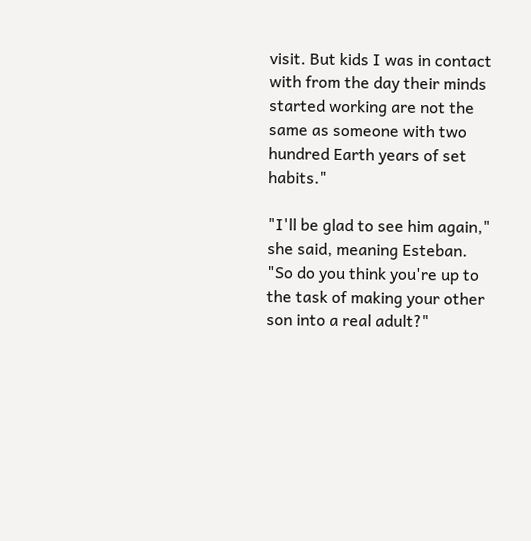visit. But kids I was in contact with from the day their minds started working are not the same as someone with two hundred Earth years of set habits."

"I'll be glad to see him again," she said, meaning Esteban. "So do you think you're up to the task of making your other son into a real adult?"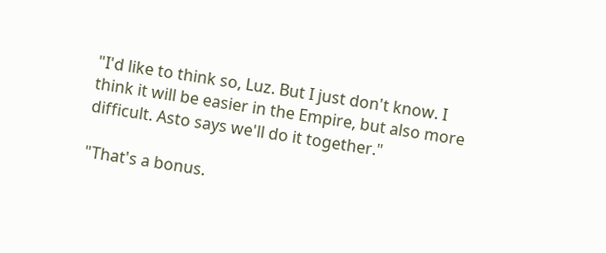"I'd like to think so, Luz. But I just don't know. I think it will be easier in the Empire, but also more difficult. Asto says we'll do it together."

"That's a bonus.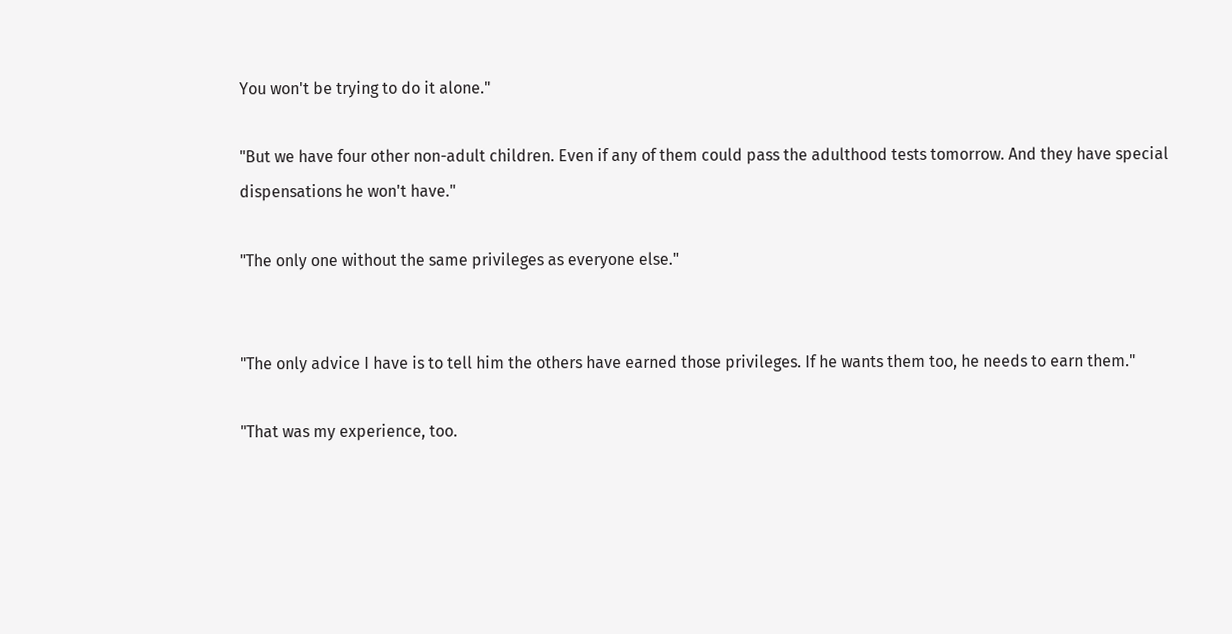You won't be trying to do it alone."

"But we have four other non-adult children. Even if any of them could pass the adulthood tests tomorrow. And they have special dispensations he won't have."

"The only one without the same privileges as everyone else."


"The only advice I have is to tell him the others have earned those privileges. If he wants them too, he needs to earn them."

"That was my experience, too.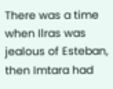There was a time when Ilras was jealous of Esteban, then Imtara had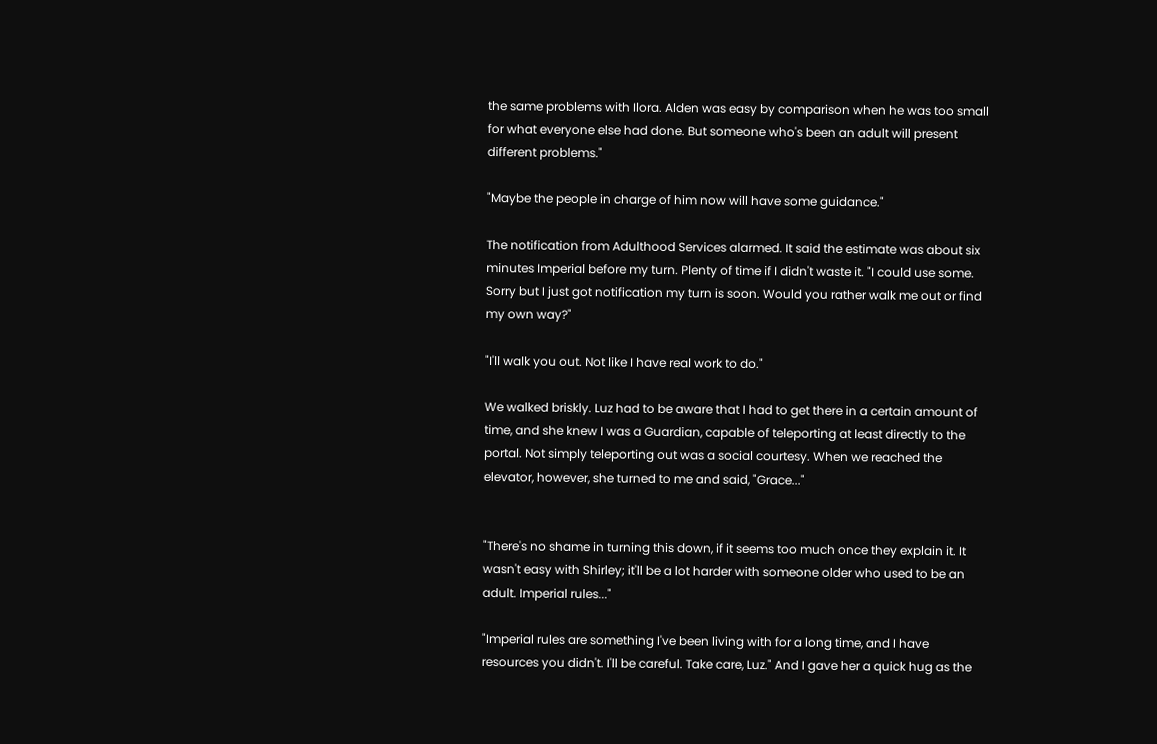the same problems with Ilora. Alden was easy by comparison when he was too small for what everyone else had done. But someone who's been an adult will present different problems."

"Maybe the people in charge of him now will have some guidance."

The notification from Adulthood Services alarmed. It said the estimate was about six minutes Imperial before my turn. Plenty of time if I didn't waste it. "I could use some. Sorry but I just got notification my turn is soon. Would you rather walk me out or find my own way?"

"I'll walk you out. Not like I have real work to do."

We walked briskly. Luz had to be aware that I had to get there in a certain amount of time, and she knew I was a Guardian, capable of teleporting at least directly to the portal. Not simply teleporting out was a social courtesy. When we reached the elevator, however, she turned to me and said, "Grace..."


"There's no shame in turning this down, if it seems too much once they explain it. It wasn't easy with Shirley; it'll be a lot harder with someone older who used to be an adult. Imperial rules..."

"Imperial rules are something I've been living with for a long time, and I have resources you didn't. I'll be careful. Take care, Luz." And I gave her a quick hug as the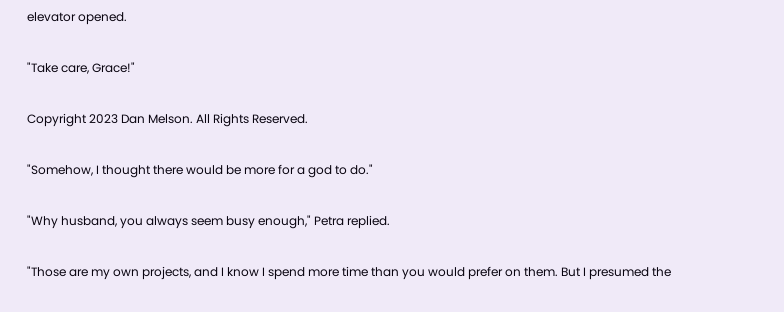elevator opened.

"Take care, Grace!"

Copyright 2023 Dan Melson. All Rights Reserved.

"Somehow, I thought there would be more for a god to do."

"Why husband, you always seem busy enough," Petra replied.

"Those are my own projects, and I know I spend more time than you would prefer on them. But I presumed the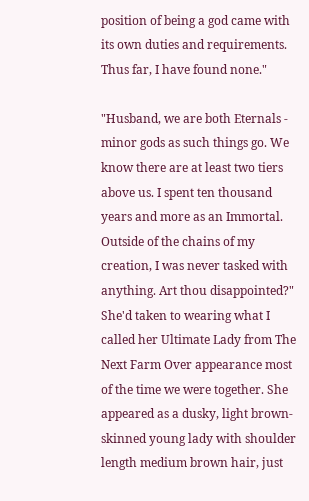position of being a god came with its own duties and requirements. Thus far, I have found none."

"Husband, we are both Eternals - minor gods as such things go. We know there are at least two tiers above us. I spent ten thousand years and more as an Immortal. Outside of the chains of my creation, I was never tasked with anything. Art thou disappointed?" She'd taken to wearing what I called her Ultimate Lady from The Next Farm Over appearance most of the time we were together. She appeared as a dusky, light brown-skinned young lady with shoulder length medium brown hair, just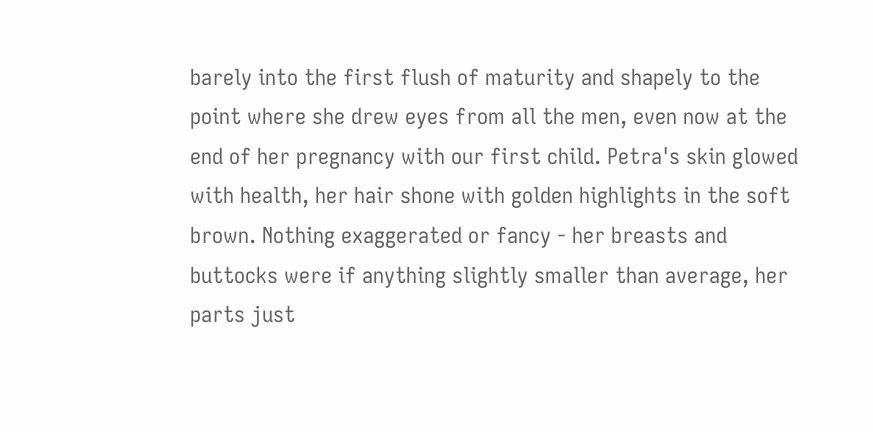barely into the first flush of maturity and shapely to the point where she drew eyes from all the men, even now at the end of her pregnancy with our first child. Petra's skin glowed with health, her hair shone with golden highlights in the soft brown. Nothing exaggerated or fancy - her breasts and buttocks were if anything slightly smaller than average, her parts just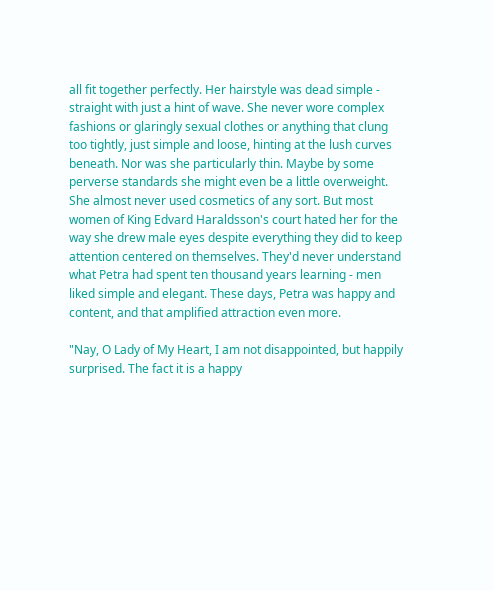all fit together perfectly. Her hairstyle was dead simple - straight with just a hint of wave. She never wore complex fashions or glaringly sexual clothes or anything that clung too tightly, just simple and loose, hinting at the lush curves beneath. Nor was she particularly thin. Maybe by some perverse standards she might even be a little overweight. She almost never used cosmetics of any sort. But most women of King Edvard Haraldsson's court hated her for the way she drew male eyes despite everything they did to keep attention centered on themselves. They'd never understand what Petra had spent ten thousand years learning - men liked simple and elegant. These days, Petra was happy and content, and that amplified attraction even more.

"Nay, O Lady of My Heart, I am not disappointed, but happily surprised. The fact it is a happy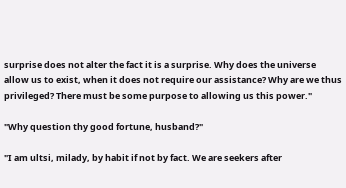surprise does not alter the fact it is a surprise. Why does the universe allow us to exist, when it does not require our assistance? Why are we thus privileged? There must be some purpose to allowing us this power."

"Why question thy good fortune, husband?"

"I am ultsi, milady, by habit if not by fact. We are seekers after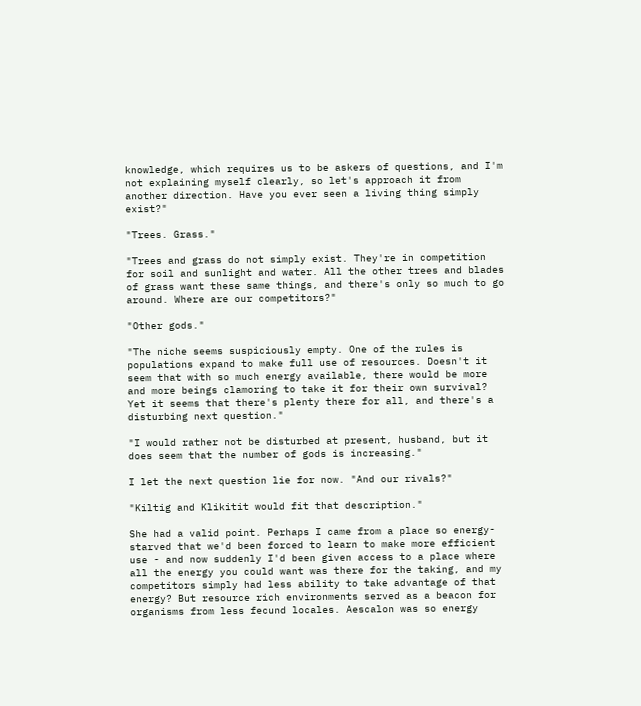knowledge, which requires us to be askers of questions, and I'm not explaining myself clearly, so let's approach it from another direction. Have you ever seen a living thing simply exist?"

"Trees. Grass."

"Trees and grass do not simply exist. They're in competition for soil and sunlight and water. All the other trees and blades of grass want these same things, and there's only so much to go around. Where are our competitors?"

"Other gods."

"The niche seems suspiciously empty. One of the rules is populations expand to make full use of resources. Doesn't it seem that with so much energy available, there would be more and more beings clamoring to take it for their own survival? Yet it seems that there's plenty there for all, and there's a disturbing next question."

"I would rather not be disturbed at present, husband, but it does seem that the number of gods is increasing."

I let the next question lie for now. "And our rivals?"

"Kiltig and Klikitit would fit that description."

She had a valid point. Perhaps I came from a place so energy-starved that we'd been forced to learn to make more efficient use - and now suddenly I'd been given access to a place where all the energy you could want was there for the taking, and my competitors simply had less ability to take advantage of that energy? But resource rich environments served as a beacon for organisms from less fecund locales. Aescalon was so energy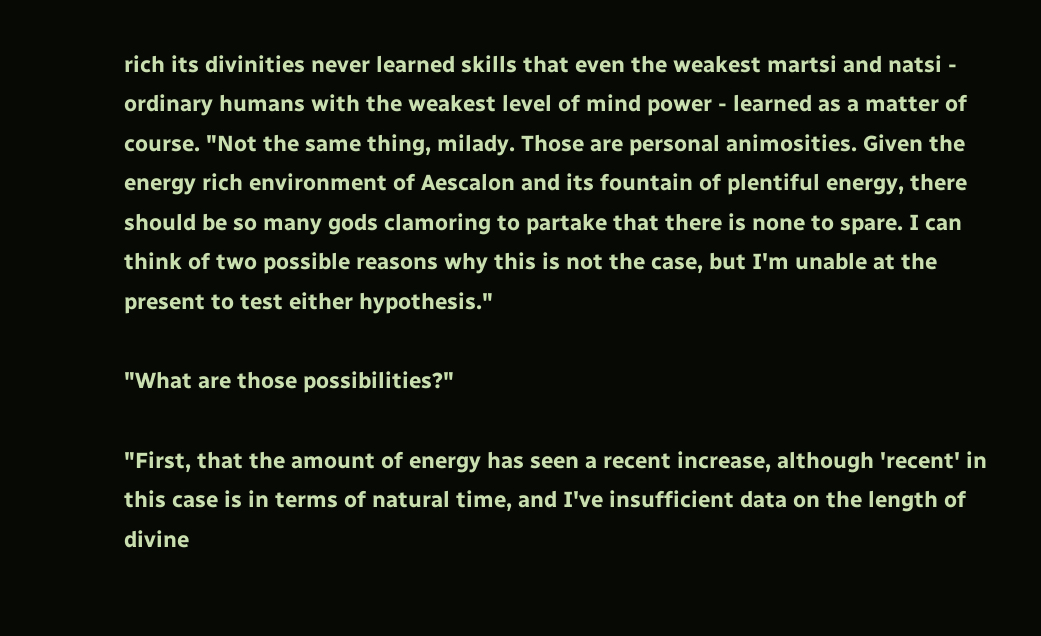rich its divinities never learned skills that even the weakest martsi and natsi - ordinary humans with the weakest level of mind power - learned as a matter of course. "Not the same thing, milady. Those are personal animosities. Given the energy rich environment of Aescalon and its fountain of plentiful energy, there should be so many gods clamoring to partake that there is none to spare. I can think of two possible reasons why this is not the case, but I'm unable at the present to test either hypothesis."

"What are those possibilities?"

"First, that the amount of energy has seen a recent increase, although 'recent' in this case is in terms of natural time, and I've insufficient data on the length of divine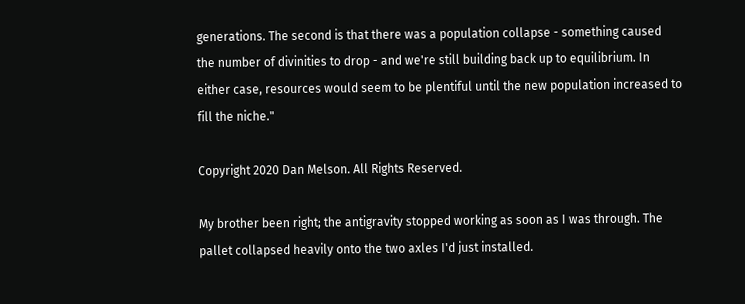generations. The second is that there was a population collapse - something caused the number of divinities to drop - and we're still building back up to equilibrium. In either case, resources would seem to be plentiful until the new population increased to fill the niche."

Copyright 2020 Dan Melson. All Rights Reserved.

My brother been right; the antigravity stopped working as soon as I was through. The pallet collapsed heavily onto the two axles I'd just installed.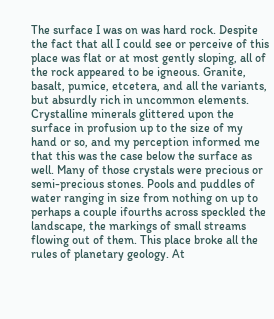The surface I was on was hard rock. Despite the fact that all I could see or perceive of this place was flat or at most gently sloping, all of the rock appeared to be igneous. Granite, basalt, pumice, etcetera, and all the variants, but absurdly rich in uncommon elements. Crystalline minerals glittered upon the surface in profusion up to the size of my hand or so, and my perception informed me that this was the case below the surface as well. Many of those crystals were precious or semi-precious stones. Pools and puddles of water ranging in size from nothing on up to perhaps a couple ifourths across speckled the landscape, the markings of small streams flowing out of them. This place broke all the rules of planetary geology. At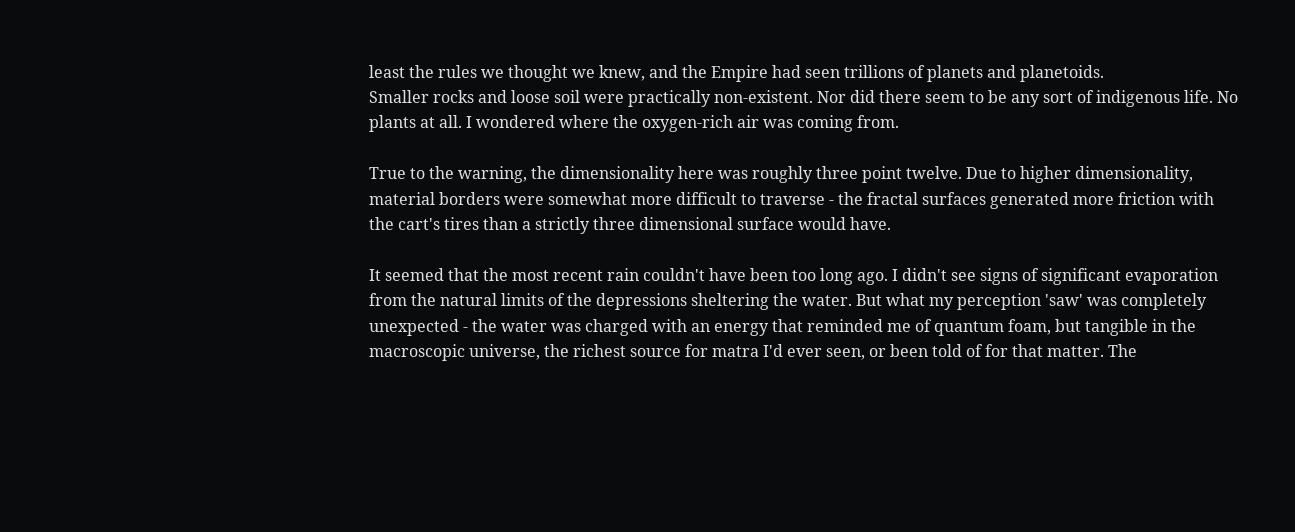least the rules we thought we knew, and the Empire had seen trillions of planets and planetoids.
Smaller rocks and loose soil were practically non-existent. Nor did there seem to be any sort of indigenous life. No plants at all. I wondered where the oxygen-rich air was coming from.

True to the warning, the dimensionality here was roughly three point twelve. Due to higher dimensionality, material borders were somewhat more difficult to traverse - the fractal surfaces generated more friction with the cart's tires than a strictly three dimensional surface would have.

It seemed that the most recent rain couldn't have been too long ago. I didn't see signs of significant evaporation from the natural limits of the depressions sheltering the water. But what my perception 'saw' was completely unexpected - the water was charged with an energy that reminded me of quantum foam, but tangible in the macroscopic universe, the richest source for matra I'd ever seen, or been told of for that matter. The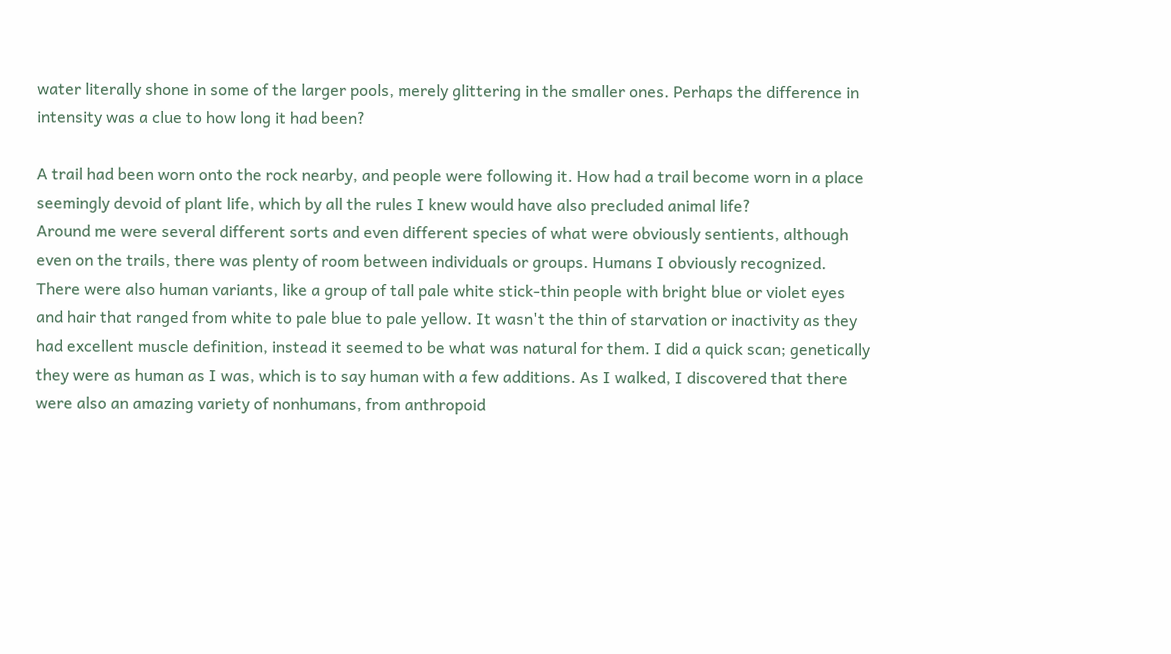water literally shone in some of the larger pools, merely glittering in the smaller ones. Perhaps the difference in intensity was a clue to how long it had been?

A trail had been worn onto the rock nearby, and people were following it. How had a trail become worn in a place seemingly devoid of plant life, which by all the rules I knew would have also precluded animal life?
Around me were several different sorts and even different species of what were obviously sentients, although even on the trails, there was plenty of room between individuals or groups. Humans I obviously recognized. There were also human variants, like a group of tall pale white stick-thin people with bright blue or violet eyes and hair that ranged from white to pale blue to pale yellow. It wasn't the thin of starvation or inactivity as they had excellent muscle definition, instead it seemed to be what was natural for them. I did a quick scan; genetically they were as human as I was, which is to say human with a few additions. As I walked, I discovered that there were also an amazing variety of nonhumans, from anthropoid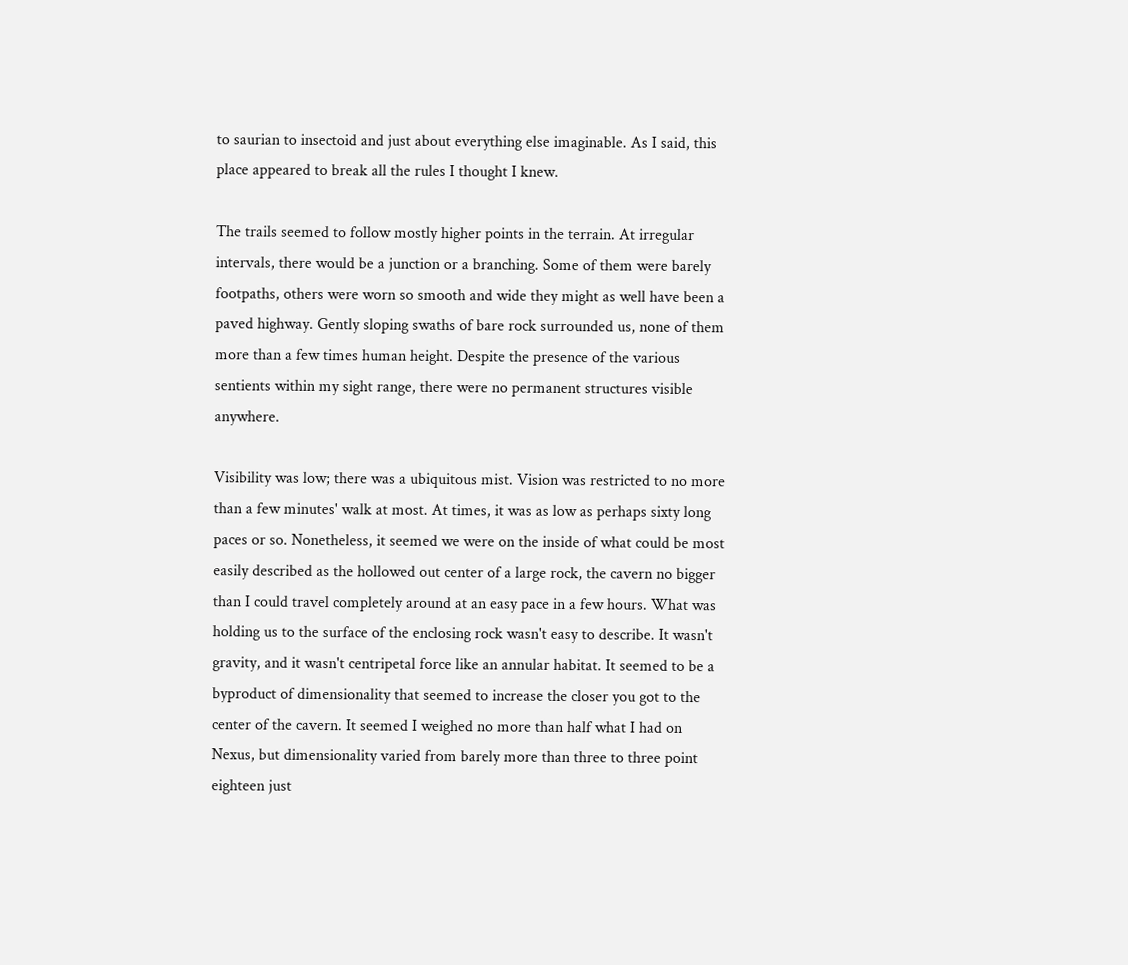to saurian to insectoid and just about everything else imaginable. As I said, this place appeared to break all the rules I thought I knew.

The trails seemed to follow mostly higher points in the terrain. At irregular intervals, there would be a junction or a branching. Some of them were barely footpaths, others were worn so smooth and wide they might as well have been a paved highway. Gently sloping swaths of bare rock surrounded us, none of them more than a few times human height. Despite the presence of the various sentients within my sight range, there were no permanent structures visible anywhere.

Visibility was low; there was a ubiquitous mist. Vision was restricted to no more than a few minutes' walk at most. At times, it was as low as perhaps sixty long paces or so. Nonetheless, it seemed we were on the inside of what could be most easily described as the hollowed out center of a large rock, the cavern no bigger than I could travel completely around at an easy pace in a few hours. What was holding us to the surface of the enclosing rock wasn't easy to describe. It wasn't gravity, and it wasn't centripetal force like an annular habitat. It seemed to be a byproduct of dimensionality that seemed to increase the closer you got to the center of the cavern. It seemed I weighed no more than half what I had on Nexus, but dimensionality varied from barely more than three to three point eighteen just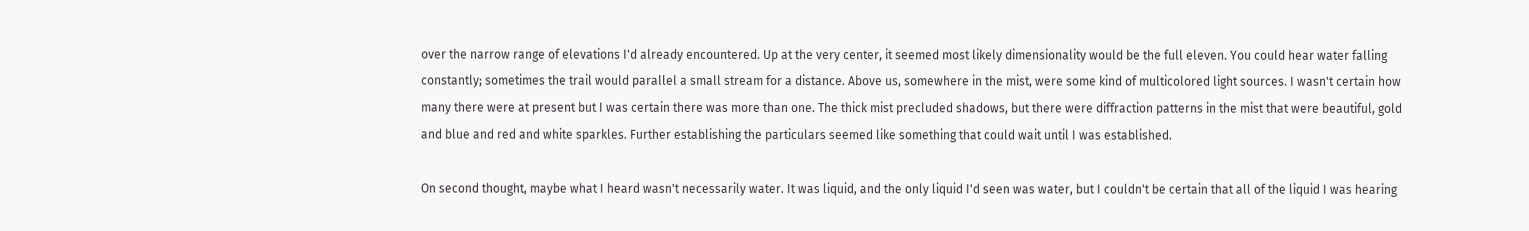over the narrow range of elevations I'd already encountered. Up at the very center, it seemed most likely dimensionality would be the full eleven. You could hear water falling constantly; sometimes the trail would parallel a small stream for a distance. Above us, somewhere in the mist, were some kind of multicolored light sources. I wasn't certain how many there were at present but I was certain there was more than one. The thick mist precluded shadows, but there were diffraction patterns in the mist that were beautiful, gold and blue and red and white sparkles. Further establishing the particulars seemed like something that could wait until I was established.

On second thought, maybe what I heard wasn't necessarily water. It was liquid, and the only liquid I'd seen was water, but I couldn't be certain that all of the liquid I was hearing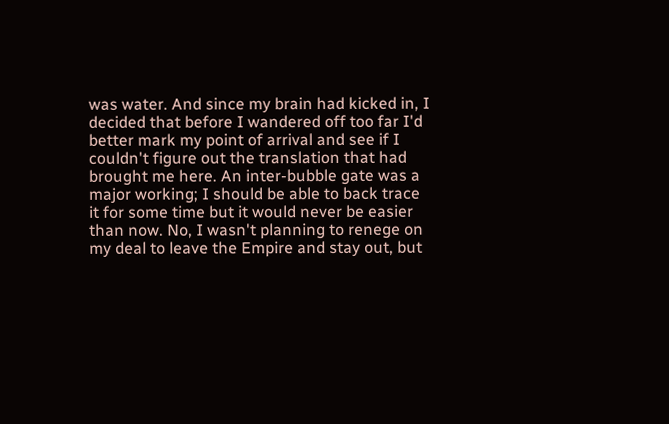was water. And since my brain had kicked in, I decided that before I wandered off too far I'd better mark my point of arrival and see if I couldn't figure out the translation that had brought me here. An inter-bubble gate was a major working; I should be able to back trace it for some time but it would never be easier than now. No, I wasn't planning to renege on my deal to leave the Empire and stay out, but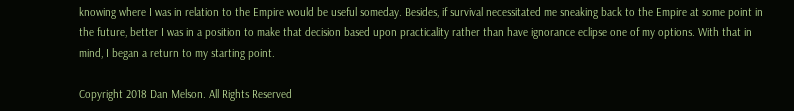knowing where I was in relation to the Empire would be useful someday. Besides, if survival necessitated me sneaking back to the Empire at some point in the future, better I was in a position to make that decision based upon practicality rather than have ignorance eclipse one of my options. With that in mind, I began a return to my starting point.

Copyright 2018 Dan Melson. All Rights Reserved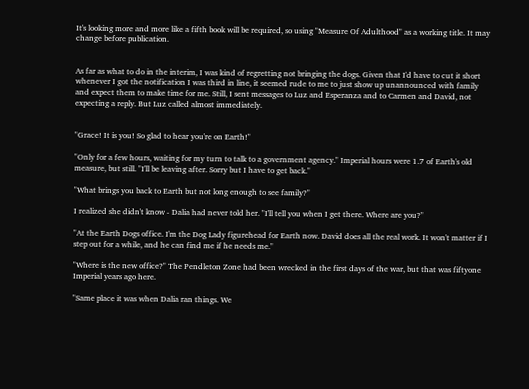It's looking more and more like a fifth book will be required, so using "Measure Of Adulthood" as a working title. It may change before publication.


As far as what to do in the interim, I was kind of regretting not bringing the dogs. Given that I'd have to cut it short whenever I got the notification I was third in line, it seemed rude to me to just show up unannounced with family and expect them to make time for me. Still, I sent messages to Luz and Esperanza and to Carmen and David, not expecting a reply. But Luz called almost immediately.


"Grace! It is you! So glad to hear you're on Earth!"

"Only for a few hours, waiting for my turn to talk to a government agency." Imperial hours were 1.7 of Earth's old measure, but still. "I'll be leaving after. Sorry but I have to get back."

"What brings you back to Earth but not long enough to see family?"

I realized she didn't know - Dalia had never told her. "I'll tell you when I get there. Where are you?"

"At the Earth Dogs office. I'm the Dog Lady figurehead for Earth now. David does all the real work. It won't matter if I step out for a while, and he can find me if he needs me."

"Where is the new office?" The Pendleton Zone had been wrecked in the first days of the war, but that was fiftyone Imperial years ago here.

"Same place it was when Dalia ran things. We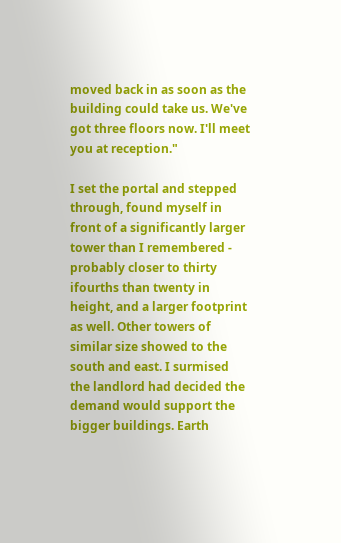moved back in as soon as the building could take us. We've got three floors now. I'll meet you at reception."

I set the portal and stepped through, found myself in front of a significantly larger tower than I remembered - probably closer to thirty ifourths than twenty in height, and a larger footprint as well. Other towers of similar size showed to the south and east. I surmised the landlord had decided the demand would support the bigger buildings. Earth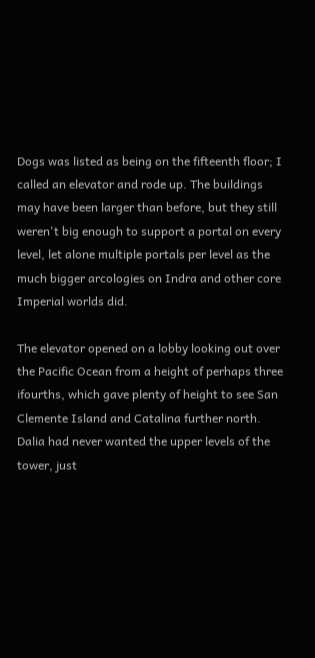Dogs was listed as being on the fifteenth floor; I called an elevator and rode up. The buildings may have been larger than before, but they still weren't big enough to support a portal on every level, let alone multiple portals per level as the much bigger arcologies on Indra and other core Imperial worlds did.

The elevator opened on a lobby looking out over the Pacific Ocean from a height of perhaps three ifourths, which gave plenty of height to see San Clemente Island and Catalina further north. Dalia had never wanted the upper levels of the tower, just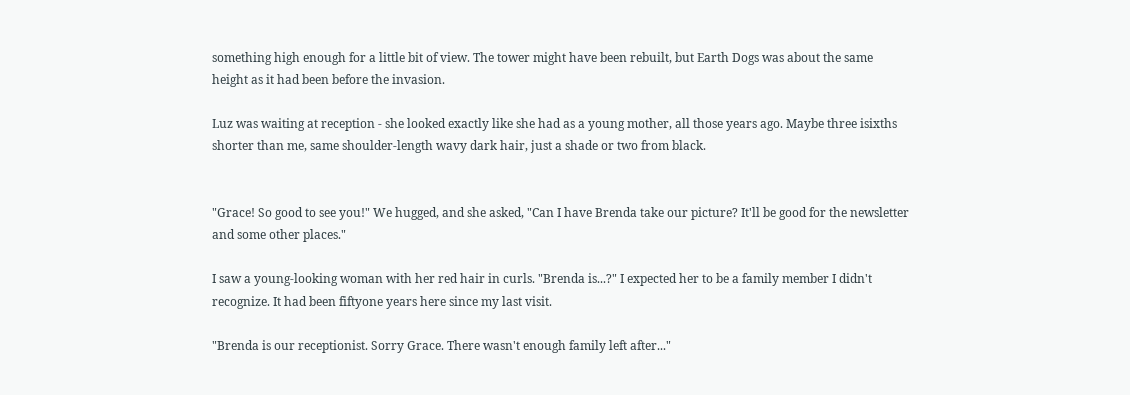something high enough for a little bit of view. The tower might have been rebuilt, but Earth Dogs was about the same height as it had been before the invasion.

Luz was waiting at reception - she looked exactly like she had as a young mother, all those years ago. Maybe three isixths shorter than me, same shoulder-length wavy dark hair, just a shade or two from black.


"Grace! So good to see you!" We hugged, and she asked, "Can I have Brenda take our picture? It'll be good for the newsletter and some other places."

I saw a young-looking woman with her red hair in curls. "Brenda is...?" I expected her to be a family member I didn't recognize. It had been fiftyone years here since my last visit.

"Brenda is our receptionist. Sorry Grace. There wasn't enough family left after..."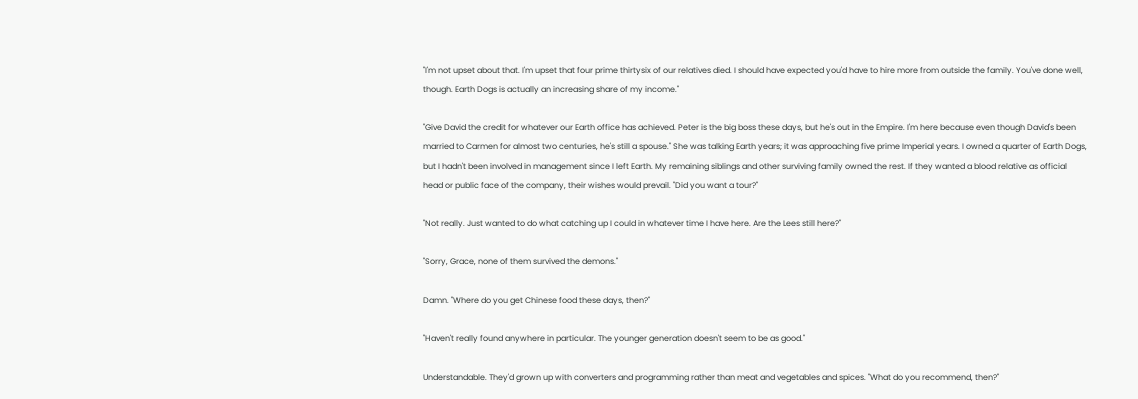"I'm not upset about that. I'm upset that four prime thirtysix of our relatives died. I should have expected you'd have to hire more from outside the family. You've done well, though. Earth Dogs is actually an increasing share of my income."

"Give David the credit for whatever our Earth office has achieved. Peter is the big boss these days, but he's out in the Empire. I'm here because even though David's been married to Carmen for almost two centuries, he's still a spouse." She was talking Earth years; it was approaching five prime Imperial years. I owned a quarter of Earth Dogs, but I hadn't been involved in management since I left Earth. My remaining siblings and other surviving family owned the rest. If they wanted a blood relative as official head or public face of the company, their wishes would prevail. "Did you want a tour?"

"Not really. Just wanted to do what catching up I could in whatever time I have here. Are the Lees still here?"

"Sorry, Grace, none of them survived the demons."

Damn. "Where do you get Chinese food these days, then?"

"Haven't really found anywhere in particular. The younger generation doesn't seem to be as good."

Understandable. They'd grown up with converters and programming rather than meat and vegetables and spices. "What do you recommend, then?"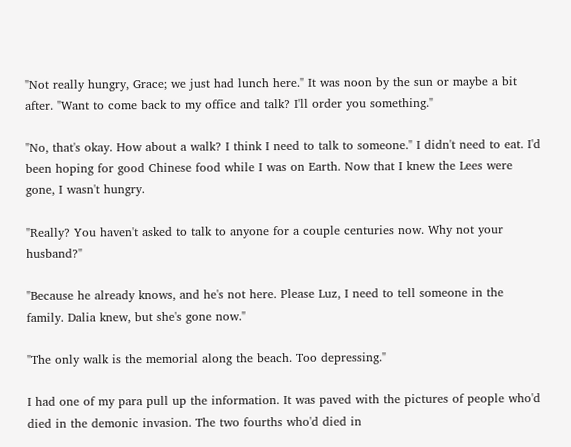"Not really hungry, Grace; we just had lunch here." It was noon by the sun or maybe a bit after. "Want to come back to my office and talk? I'll order you something."

"No, that's okay. How about a walk? I think I need to talk to someone." I didn't need to eat. I'd been hoping for good Chinese food while I was on Earth. Now that I knew the Lees were gone, I wasn't hungry.

"Really? You haven't asked to talk to anyone for a couple centuries now. Why not your husband?"

"Because he already knows, and he's not here. Please Luz, I need to tell someone in the family. Dalia knew, but she's gone now."

"The only walk is the memorial along the beach. Too depressing."

I had one of my para pull up the information. It was paved with the pictures of people who'd died in the demonic invasion. The two fourths who'd died in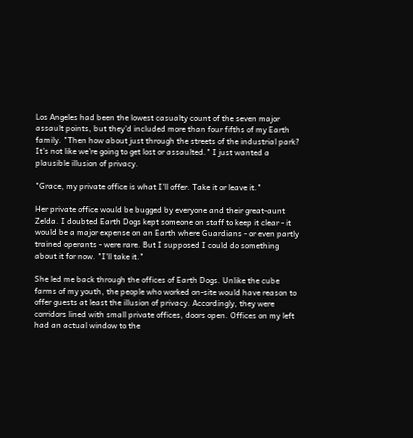Los Angeles had been the lowest casualty count of the seven major assault points, but they'd included more than four fifths of my Earth family. "Then how about just through the streets of the industrial park? It's not like we're going to get lost or assaulted." I just wanted a plausible illusion of privacy.

"Grace, my private office is what I'll offer. Take it or leave it."

Her private office would be bugged by everyone and their great-aunt Zelda. I doubted Earth Dogs kept someone on staff to keep it clear - it would be a major expense on an Earth where Guardians - or even partly trained operants - were rare. But I supposed I could do something about it for now. "I'll take it."

She led me back through the offices of Earth Dogs. Unlike the cube farms of my youth, the people who worked on-site would have reason to offer guests at least the illusion of privacy. Accordingly, they were corridors lined with small private offices, doors open. Offices on my left had an actual window to the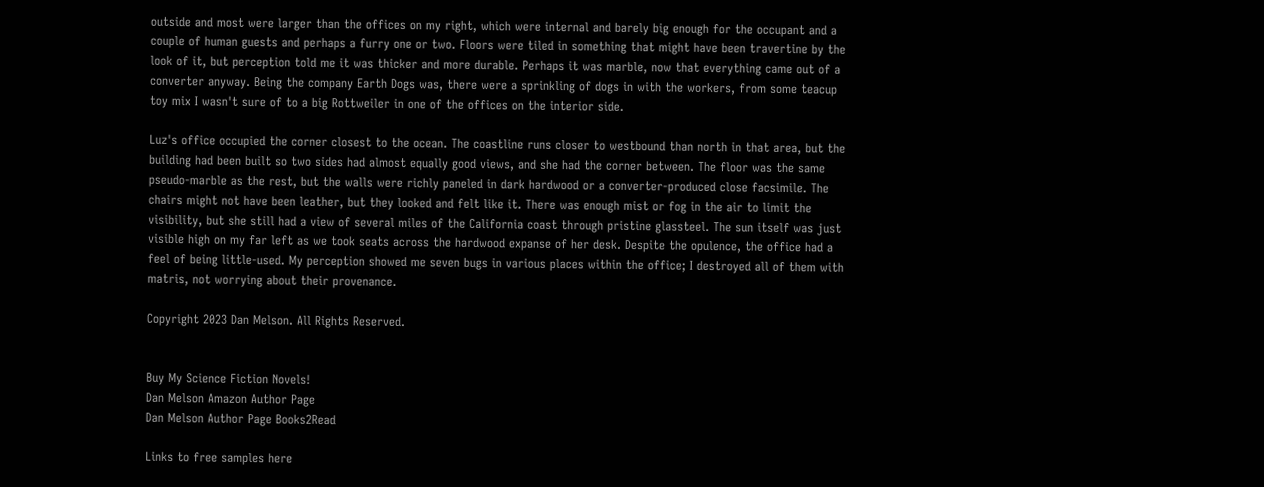outside and most were larger than the offices on my right, which were internal and barely big enough for the occupant and a couple of human guests and perhaps a furry one or two. Floors were tiled in something that might have been travertine by the look of it, but perception told me it was thicker and more durable. Perhaps it was marble, now that everything came out of a converter anyway. Being the company Earth Dogs was, there were a sprinkling of dogs in with the workers, from some teacup toy mix I wasn't sure of to a big Rottweiler in one of the offices on the interior side.

Luz's office occupied the corner closest to the ocean. The coastline runs closer to westbound than north in that area, but the building had been built so two sides had almost equally good views, and she had the corner between. The floor was the same pseudo-marble as the rest, but the walls were richly paneled in dark hardwood or a converter-produced close facsimile. The chairs might not have been leather, but they looked and felt like it. There was enough mist or fog in the air to limit the visibility, but she still had a view of several miles of the California coast through pristine glassteel. The sun itself was just visible high on my far left as we took seats across the hardwood expanse of her desk. Despite the opulence, the office had a feel of being little-used. My perception showed me seven bugs in various places within the office; I destroyed all of them with matris, not worrying about their provenance.

Copyright 2023 Dan Melson. All Rights Reserved.


Buy My Science Fiction Novels!
Dan Melson Amazon Author Page
Dan Melson Author Page Books2Read

Links to free samples here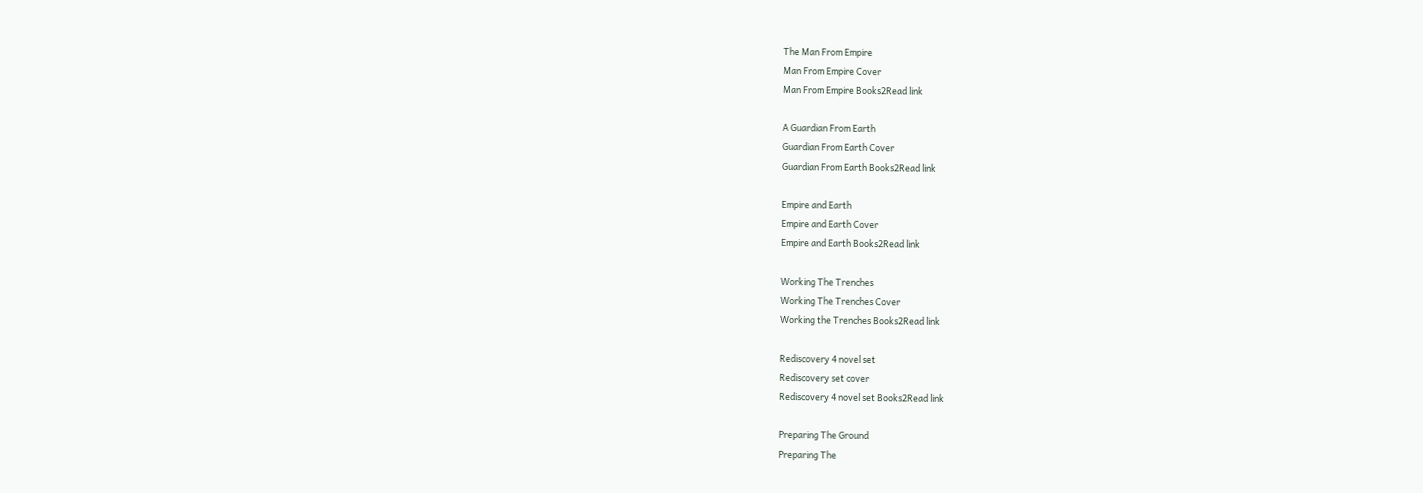The Man From Empire
Man From Empire Cover
Man From Empire Books2Read link

A Guardian From Earth
Guardian From Earth Cover
Guardian From Earth Books2Read link

Empire and Earth
Empire and Earth Cover
Empire and Earth Books2Read link

Working The Trenches
Working The Trenches Cover
Working the Trenches Books2Read link

Rediscovery 4 novel set
Rediscovery set cover
Rediscovery 4 novel set Books2Read link

Preparing The Ground
Preparing The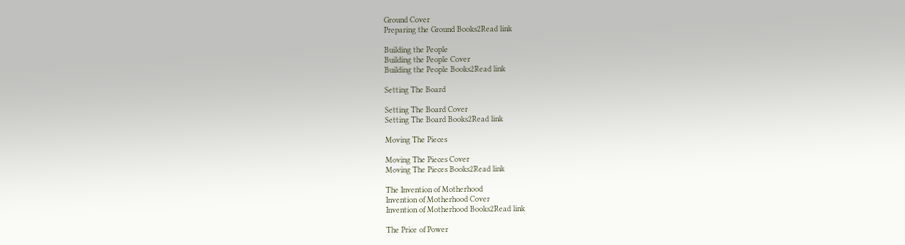Ground Cover
Preparing the Ground Books2Read link

Building the People
Building the People Cover
Building the People Books2Read link

Setting The Board

Setting The Board Cover
Setting The Board Books2Read link

Moving The Pieces

Moving The Pieces Cover
Moving The Pieces Books2Read link

The Invention of Motherhood
Invention of Motherhood Cover
Invention of Motherhood Books2Read link

The Price of Power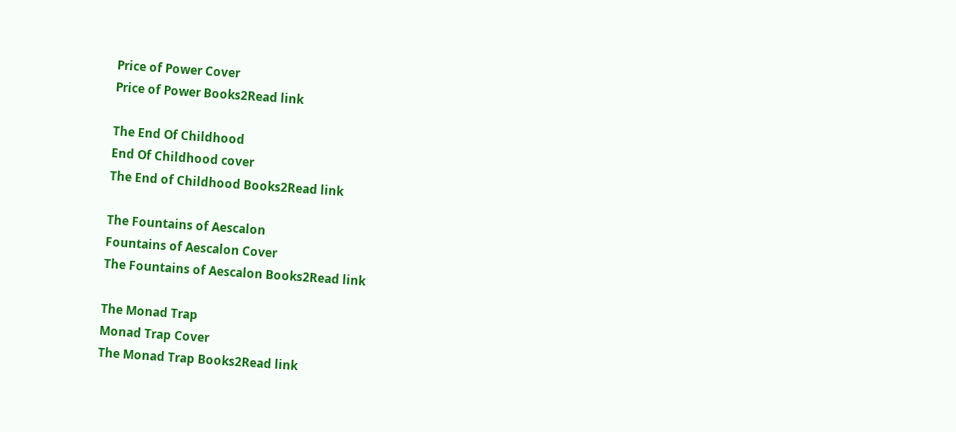Price of Power Cover
Price of Power Books2Read link

The End Of Childhood
End Of Childhood cover
The End of Childhood Books2Read link

The Fountains of Aescalon
Fountains of Aescalon Cover
The Fountains of Aescalon Books2Read link

The Monad Trap
Monad Trap Cover
The Monad Trap Books2Read link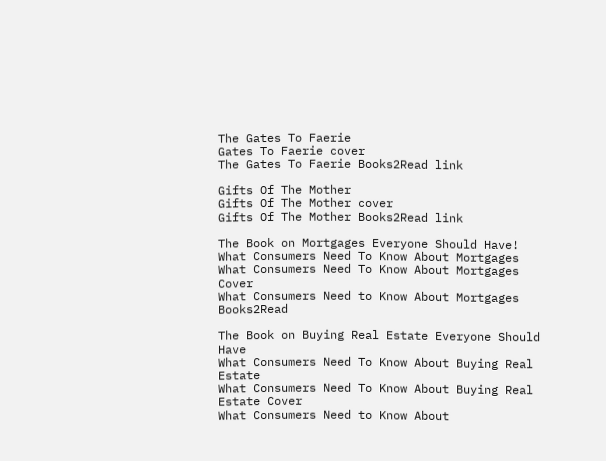The Gates To Faerie
Gates To Faerie cover
The Gates To Faerie Books2Read link

Gifts Of The Mother
Gifts Of The Mother cover
Gifts Of The Mother Books2Read link

The Book on Mortgages Everyone Should Have!
What Consumers Need To Know About Mortgages
What Consumers Need To Know About Mortgages Cover
What Consumers Need to Know About Mortgages Books2Read

The Book on Buying Real Estate Everyone Should Have
What Consumers Need To Know About Buying Real Estate
What Consumers Need To Know About Buying Real Estate Cover
What Consumers Need to Know About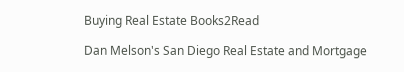Buying Real Estate Books2Read

Dan Melson's San Diego Real Estate and Mortgage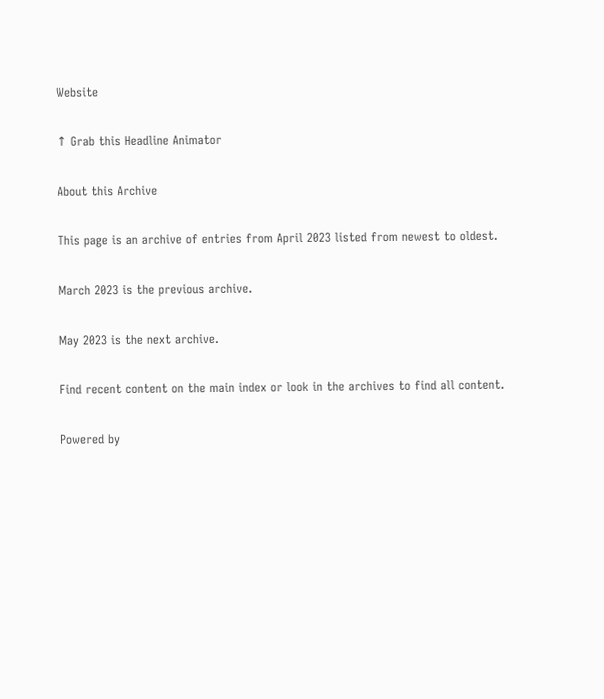Website

↑ Grab this Headline Animator

About this Archive

This page is an archive of entries from April 2023 listed from newest to oldest.

March 2023 is the previous archive.

May 2023 is the next archive.

Find recent content on the main index or look in the archives to find all content.

Powered by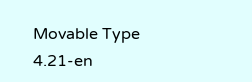Movable Type 4.21-en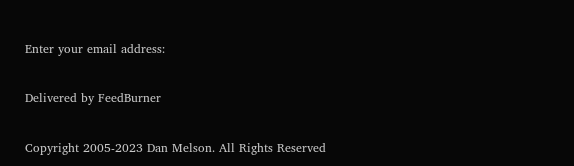Enter your email address:

Delivered by FeedBurner

Copyright 2005-2023 Dan Melson. All Rights Reserved